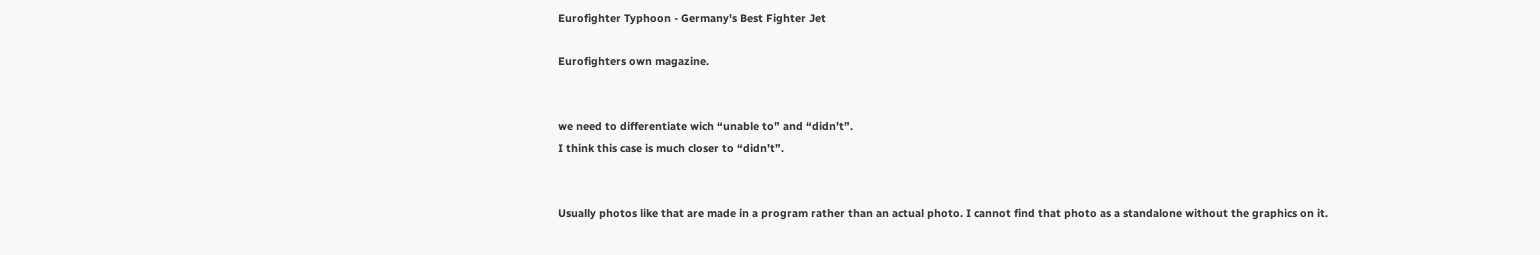Eurofighter Typhoon - Germany's Best Fighter Jet

Eurofighters own magazine.


we need to differentiate wich “unable to” and “didn’t”.
I think this case is much closer to “didn’t”.


Usually photos like that are made in a program rather than an actual photo. I cannot find that photo as a standalone without the graphics on it.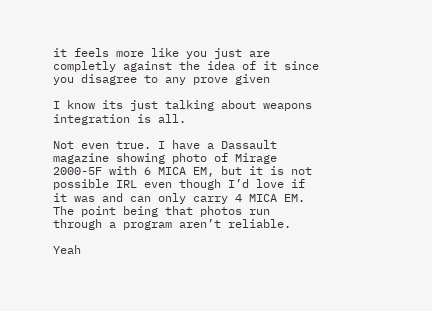it feels more like you just are completly against the idea of it since you disagree to any prove given

I know its just talking about weapons integration is all.

Not even true. I have a Dassault magazine showing photo of Mirage 2000-5F with 6 MICA EM, but it is not possible IRL even though I’d love if it was and can only carry 4 MICA EM. The point being that photos run through a program aren’t reliable.

Yeah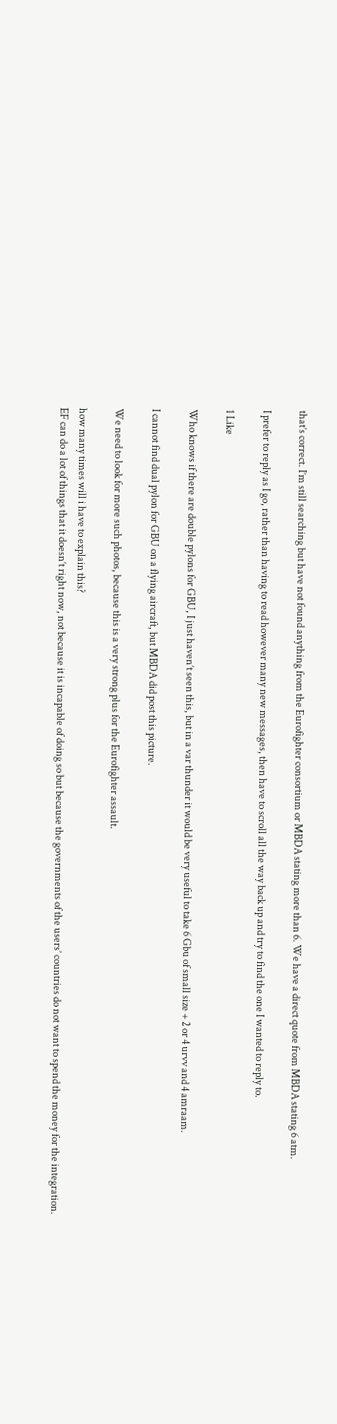that’s correct. I’m still searching but have not found anything from the Eurofighter consortium or MBDA stating more than 6. We have a direct quote from MBDA stating 6 atm.

I prefer to reply as I go, rather than having to read however many new messages, then have to scroll all the way back up and try to find the one I wanted to reply to.

1 Like

Who knows if there are double pylons for GBU, I just haven’t seen this, but in a var thunder it would be very useful to take 6 Gbu of small size + 2 or 4 urvv and 4 amraam.

I cannot find dual pylon for GBU on a flying aircraft, but MBDA did post this picture.

We need to look for more such photos, because this is a very strong plus for the Eurofighter assault.

how many times will i have to explain this?
EF can do a lot of things that it doesn’t right now, not because it is incapable of doing so but because the governments of the users’ countries do not want to spend the money for the integration.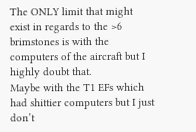The ONLY limit that might exist in regards to the >6 brimstones is with the computers of the aircraft but I highly doubt that.
Maybe with the T1 EFs which had shittier computers but I just don’t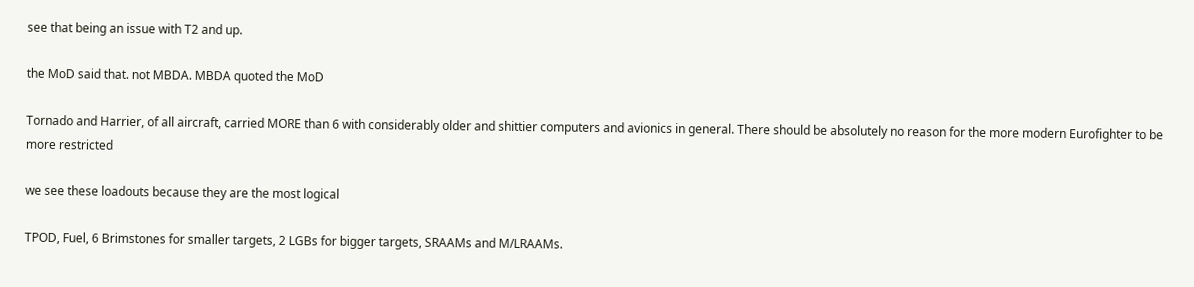see that being an issue with T2 and up.

the MoD said that. not MBDA. MBDA quoted the MoD

Tornado and Harrier, of all aircraft, carried MORE than 6 with considerably older and shittier computers and avionics in general. There should be absolutely no reason for the more modern Eurofighter to be more restricted

we see these loadouts because they are the most logical

TPOD, Fuel, 6 Brimstones for smaller targets, 2 LGBs for bigger targets, SRAAMs and M/LRAAMs.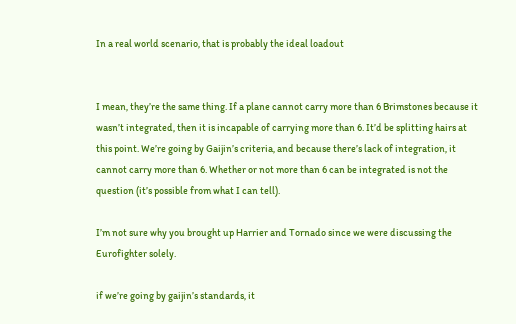In a real world scenario, that is probably the ideal loadout


I mean, they’re the same thing. If a plane cannot carry more than 6 Brimstones because it wasn’t integrated, then it is incapable of carrying more than 6. It’d be splitting hairs at this point. We’re going by Gaijin’s criteria, and because there’s lack of integration, it cannot carry more than 6. Whether or not more than 6 can be integrated is not the question (it’s possible from what I can tell).

I’m not sure why you brought up Harrier and Tornado since we were discussing the Eurofighter solely.

if we’re going by gaijin’s standards, it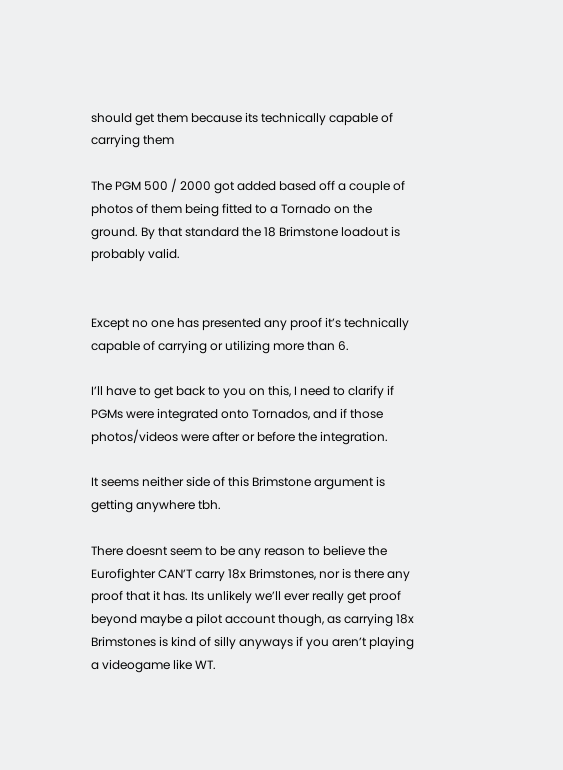should get them because its technically capable of carrying them

The PGM 500 / 2000 got added based off a couple of photos of them being fitted to a Tornado on the ground. By that standard the 18 Brimstone loadout is probably valid.


Except no one has presented any proof it’s technically capable of carrying or utilizing more than 6.

I’ll have to get back to you on this, I need to clarify if PGMs were integrated onto Tornados, and if those photos/videos were after or before the integration.

It seems neither side of this Brimstone argument is getting anywhere tbh.

There doesnt seem to be any reason to believe the Eurofighter CAN’T carry 18x Brimstones, nor is there any proof that it has. Its unlikely we’ll ever really get proof beyond maybe a pilot account though, as carrying 18x Brimstones is kind of silly anyways if you aren’t playing a videogame like WT.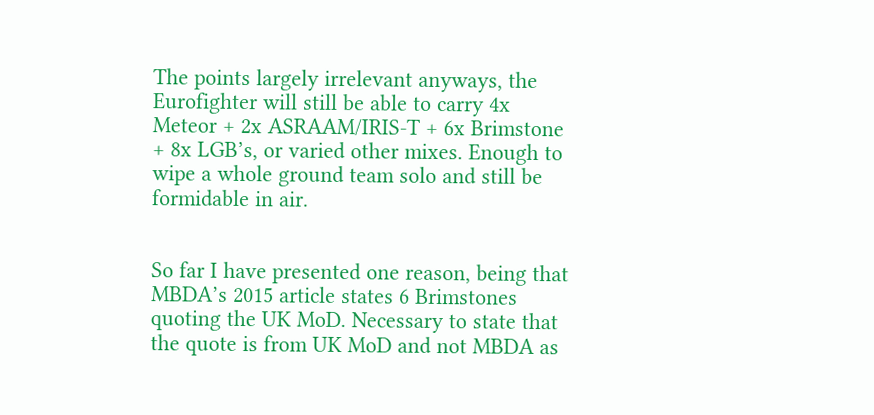The points largely irrelevant anyways, the Eurofighter will still be able to carry 4x Meteor + 2x ASRAAM/IRIS-T + 6x Brimstone + 8x LGB’s, or varied other mixes. Enough to wipe a whole ground team solo and still be formidable in air.


So far I have presented one reason, being that MBDA’s 2015 article states 6 Brimstones quoting the UK MoD. Necessary to state that the quote is from UK MoD and not MBDA as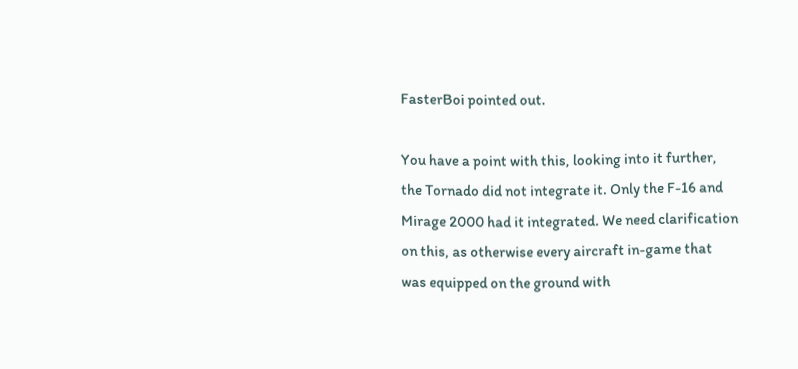FasterBoi pointed out.

You have a point with this, looking into it further, the Tornado did not integrate it. Only the F-16 and Mirage 2000 had it integrated. We need clarification on this, as otherwise every aircraft in-game that was equipped on the ground with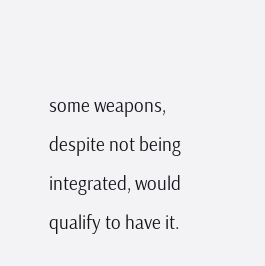some weapons, despite not being integrated, would qualify to have it.